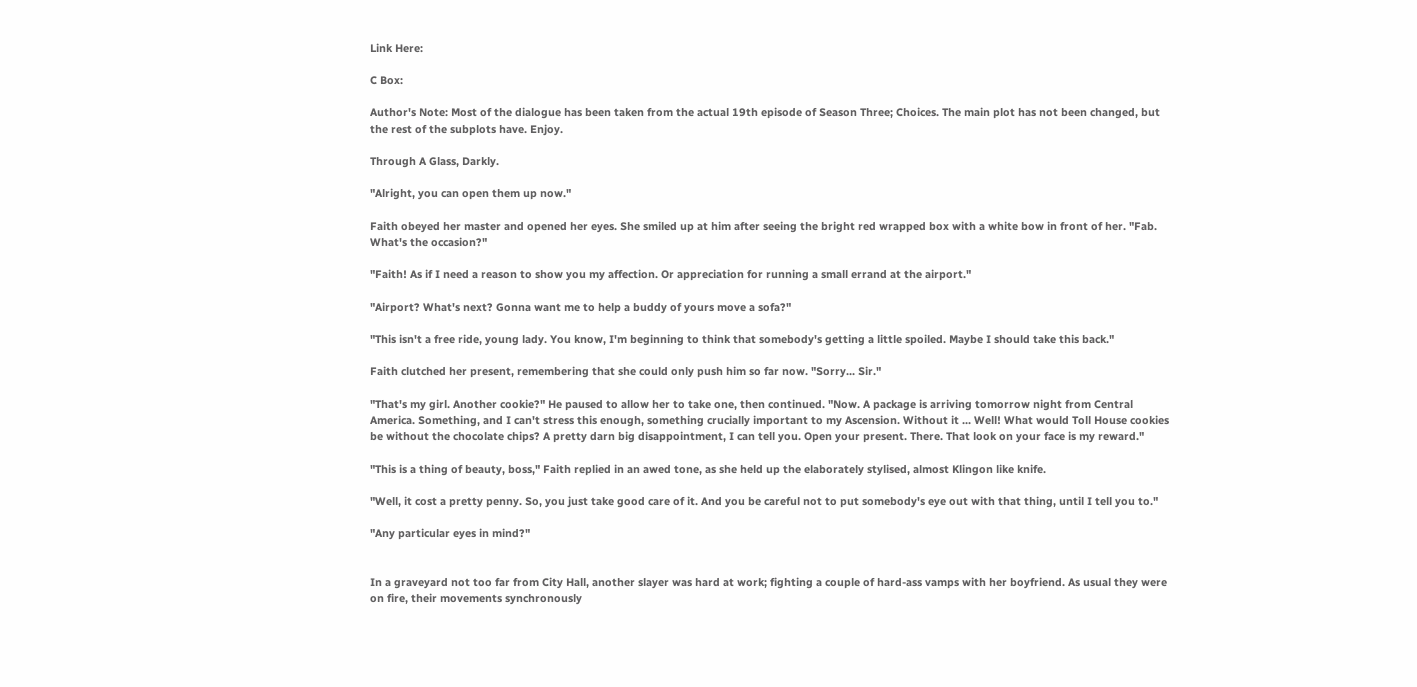Link Here:

C Box:

Author's Note: Most of the dialogue has been taken from the actual 19th episode of Season Three; Choices. The main plot has not been changed, but the rest of the subplots have. Enjoy.

Through A Glass, Darkly.

"Alright, you can open them up now."

Faith obeyed her master and opened her eyes. She smiled up at him after seeing the bright red wrapped box with a white bow in front of her. "Fab. What's the occasion?"

"Faith! As if I need a reason to show you my affection. Or appreciation for running a small errand at the airport."

"Airport? What's next? Gonna want me to help a buddy of yours move a sofa?"

"This isn't a free ride, young lady. You know, I'm beginning to think that somebody's getting a little spoiled. Maybe I should take this back."

Faith clutched her present, remembering that she could only push him so far now. "Sorry... Sir."

"That's my girl. Another cookie?" He paused to allow her to take one, then continued. "Now. A package is arriving tomorrow night from Central America. Something, and I can't stress this enough, something crucially important to my Ascension. Without it ... Well! What would Toll House cookies be without the chocolate chips? A pretty darn big disappointment, I can tell you. Open your present. There. That look on your face is my reward."

"This is a thing of beauty, boss," Faith replied in an awed tone, as she held up the elaborately stylised, almost Klingon like knife.

"Well, it cost a pretty penny. So, you just take good care of it. And you be careful not to put somebody's eye out with that thing, until I tell you to."

"Any particular eyes in mind?"


In a graveyard not too far from City Hall, another slayer was hard at work; fighting a couple of hard-ass vamps with her boyfriend. As usual they were on fire, their movements synchronously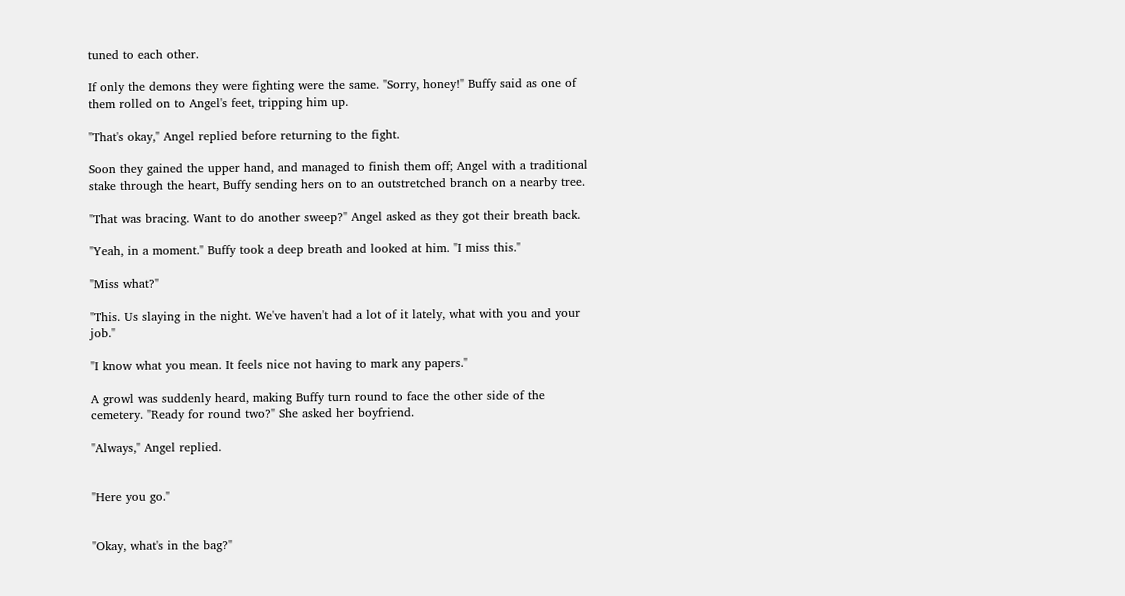tuned to each other.

If only the demons they were fighting were the same. "Sorry, honey!" Buffy said as one of them rolled on to Angel's feet, tripping him up.

"That's okay," Angel replied before returning to the fight.

Soon they gained the upper hand, and managed to finish them off; Angel with a traditional stake through the heart, Buffy sending hers on to an outstretched branch on a nearby tree.

"That was bracing. Want to do another sweep?" Angel asked as they got their breath back.

"Yeah, in a moment." Buffy took a deep breath and looked at him. "I miss this."

"Miss what?"

"This. Us slaying in the night. We've haven't had a lot of it lately, what with you and your job."

"I know what you mean. It feels nice not having to mark any papers."

A growl was suddenly heard, making Buffy turn round to face the other side of the cemetery. "Ready for round two?" She asked her boyfriend.

"Always," Angel replied.


"Here you go."


"Okay, what's in the bag?"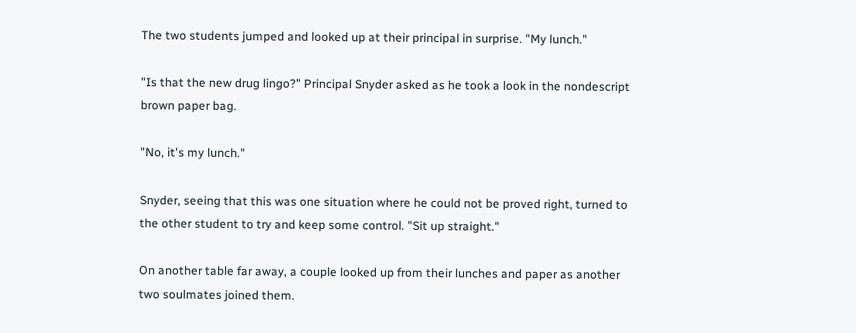The two students jumped and looked up at their principal in surprise. "My lunch."

"Is that the new drug lingo?" Principal Snyder asked as he took a look in the nondescript brown paper bag.

"No, it's my lunch."

Snyder, seeing that this was one situation where he could not be proved right, turned to the other student to try and keep some control. "Sit up straight."

On another table far away, a couple looked up from their lunches and paper as another two soulmates joined them.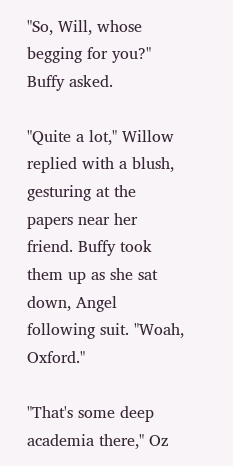"So, Will, whose begging for you?" Buffy asked.

"Quite a lot," Willow replied with a blush, gesturing at the papers near her friend. Buffy took them up as she sat down, Angel following suit. "Woah, Oxford."

"That's some deep academia there," Oz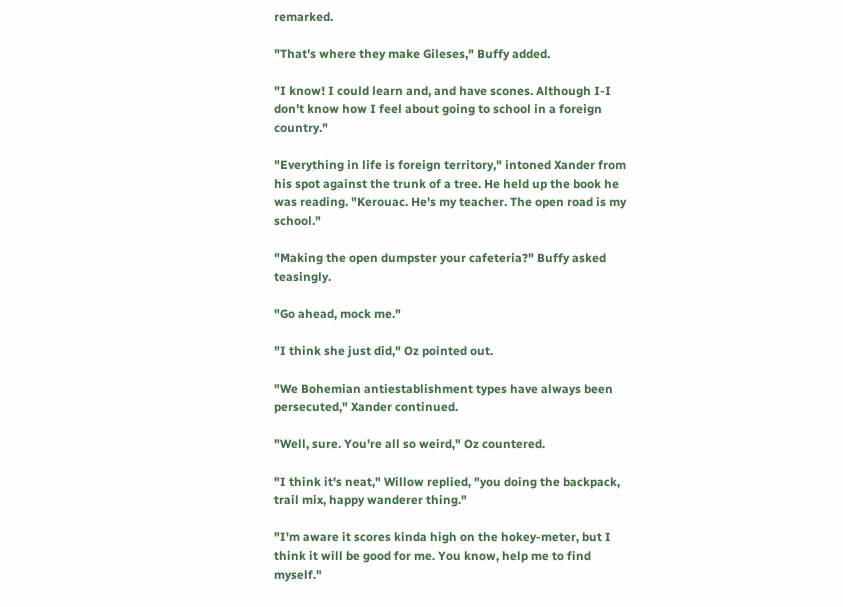remarked.

"That's where they make Gileses," Buffy added.

"I know! I could learn and, and have scones. Although I-I don't know how I feel about going to school in a foreign country."

"Everything in life is foreign territory," intoned Xander from his spot against the trunk of a tree. He held up the book he was reading. "Kerouac. He's my teacher. The open road is my school."

"Making the open dumpster your cafeteria?" Buffy asked teasingly.

"Go ahead, mock me."

"I think she just did," Oz pointed out.

"We Bohemian antiestablishment types have always been persecuted," Xander continued.

"Well, sure. You're all so weird," Oz countered.

"I think it's neat," Willow replied, "you doing the backpack, trail mix, happy wanderer thing."

"I'm aware it scores kinda high on the hokey-meter, but I think it will be good for me. You know, help me to find myself."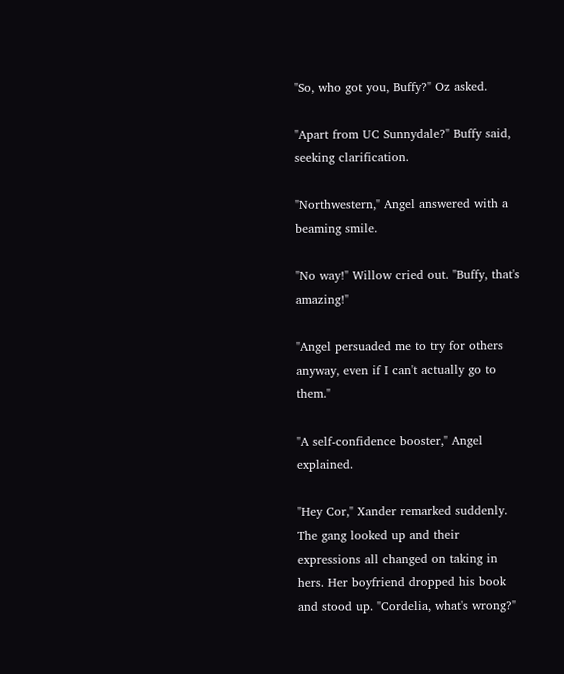"So, who got you, Buffy?" Oz asked.

"Apart from UC Sunnydale?" Buffy said, seeking clarification.

"Northwestern," Angel answered with a beaming smile.

"No way!" Willow cried out. "Buffy, that's amazing!"

"Angel persuaded me to try for others anyway, even if I can't actually go to them."

"A self-confidence booster," Angel explained.

"Hey Cor," Xander remarked suddenly. The gang looked up and their expressions all changed on taking in hers. Her boyfriend dropped his book and stood up. "Cordelia, what's wrong?"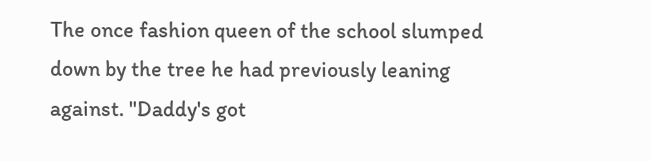The once fashion queen of the school slumped down by the tree he had previously leaning against. "Daddy's got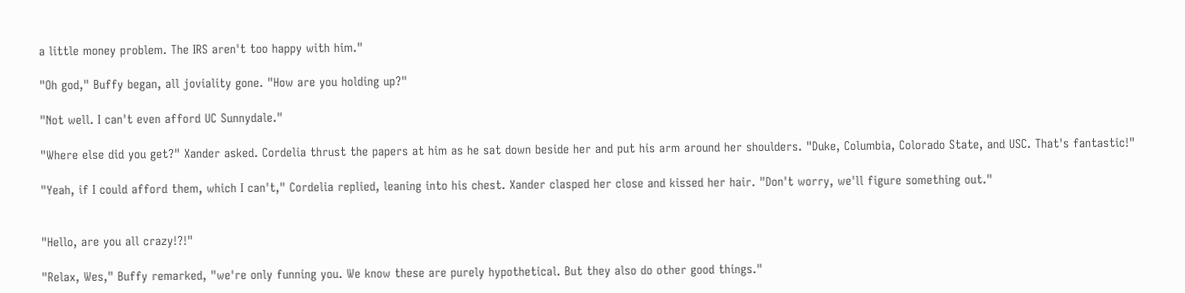a little money problem. The IRS aren't too happy with him."

"Oh god," Buffy began, all joviality gone. "How are you holding up?"

"Not well. I can't even afford UC Sunnydale."

"Where else did you get?" Xander asked. Cordelia thrust the papers at him as he sat down beside her and put his arm around her shoulders. "Duke, Columbia, Colorado State, and USC. That's fantastic!"

"Yeah, if I could afford them, which I can't," Cordelia replied, leaning into his chest. Xander clasped her close and kissed her hair. "Don't worry, we'll figure something out."


"Hello, are you all crazy!?!"

"Relax, Wes," Buffy remarked, "we're only funning you. We know these are purely hypothetical. But they also do other good things."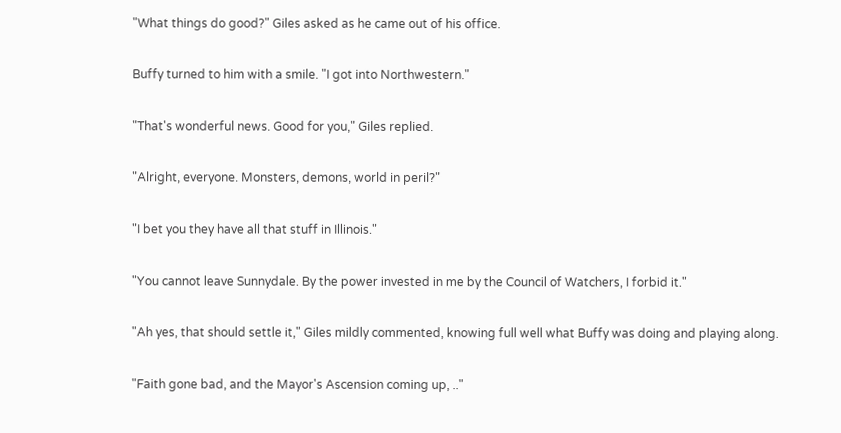"What things do good?" Giles asked as he came out of his office.

Buffy turned to him with a smile. "I got into Northwestern."

"That's wonderful news. Good for you," Giles replied.

"Alright, everyone. Monsters, demons, world in peril?"

"I bet you they have all that stuff in Illinois."

"You cannot leave Sunnydale. By the power invested in me by the Council of Watchers, I forbid it."

"Ah yes, that should settle it," Giles mildly commented, knowing full well what Buffy was doing and playing along.

"Faith gone bad, and the Mayor's Ascension coming up, .."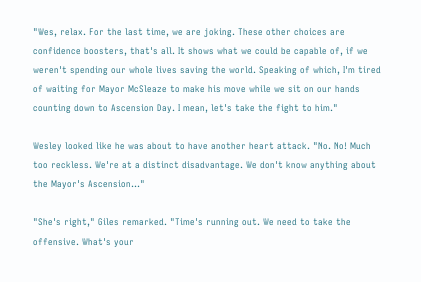"Wes, relax. For the last time, we are joking. These other choices are confidence boosters, that's all. It shows what we could be capable of, if we weren't spending our whole lives saving the world. Speaking of which, I'm tired of waiting for Mayor McSleaze to make his move while we sit on our hands counting down to Ascension Day. I mean, let's take the fight to him."

Wesley looked like he was about to have another heart attack. "No. No! Much too reckless. We're at a distinct disadvantage. We don't know anything about the Mayor's Ascension..."

"She's right," Giles remarked. "Time's running out. We need to take the offensive. What's your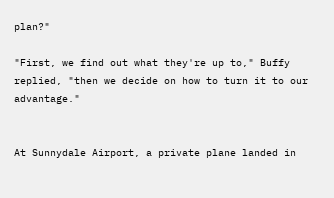plan?"

"First, we find out what they're up to," Buffy replied, "then we decide on how to turn it to our advantage."


At Sunnydale Airport, a private plane landed in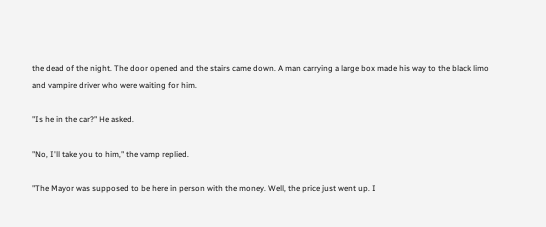the dead of the night. The door opened and the stairs came down. A man carrying a large box made his way to the black limo and vampire driver who were waiting for him.

"Is he in the car?" He asked.

"No, I'll take you to him," the vamp replied.

"The Mayor was supposed to be here in person with the money. Well, the price just went up. I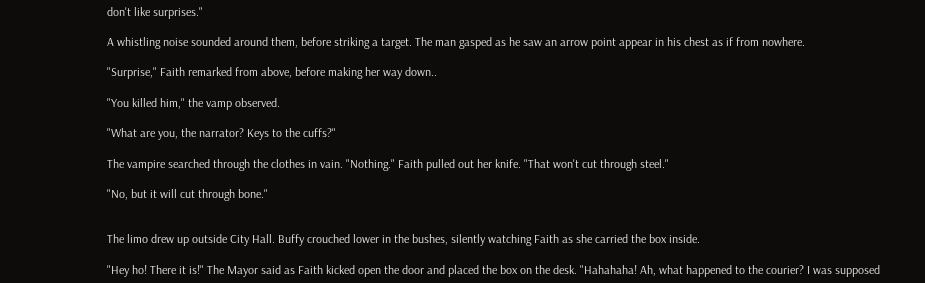don't like surprises."

A whistling noise sounded around them, before striking a target. The man gasped as he saw an arrow point appear in his chest as if from nowhere.

"Surprise," Faith remarked from above, before making her way down..

"You killed him," the vamp observed.

"What are you, the narrator? Keys to the cuffs?"

The vampire searched through the clothes in vain. "Nothing." Faith pulled out her knife. "That won't cut through steel."

"No, but it will cut through bone."


The limo drew up outside City Hall. Buffy crouched lower in the bushes, silently watching Faith as she carried the box inside.

"Hey ho! There it is!" The Mayor said as Faith kicked open the door and placed the box on the desk. "Hahahaha! Ah, what happened to the courier? I was supposed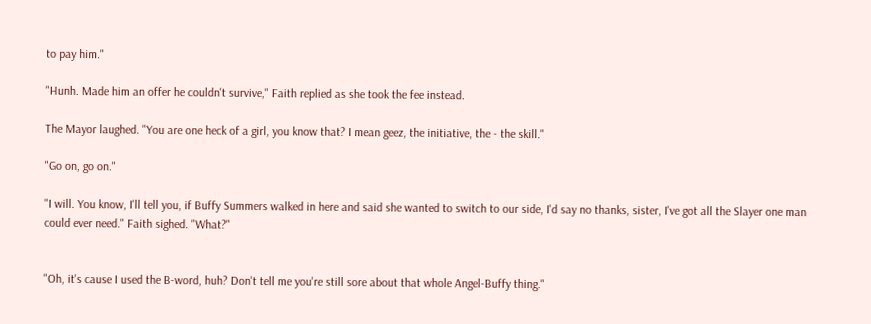to pay him."

"Hunh. Made him an offer he couldn't survive," Faith replied as she took the fee instead.

The Mayor laughed. "You are one heck of a girl, you know that? I mean geez, the initiative, the - the skill."

"Go on, go on."

"I will. You know, I'll tell you, if Buffy Summers walked in here and said she wanted to switch to our side, I'd say no thanks, sister, I've got all the Slayer one man could ever need." Faith sighed. "What?"


"Oh, it's cause I used the B-word, huh? Don't tell me you're still sore about that whole Angel-Buffy thing."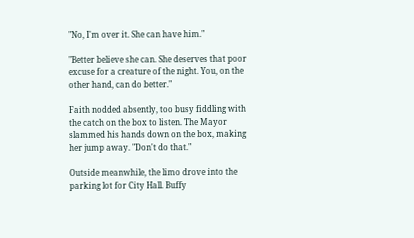"No, I'm over it. She can have him."

"Better believe she can. She deserves that poor excuse for a creature of the night. You, on the other hand, can do better."

Faith nodded absently, too busy fiddling with the catch on the box to listen. The Mayor slammed his hands down on the box, making her jump away. "Don't do that."

Outside meanwhile, the limo drove into the parking lot for City Hall. Buffy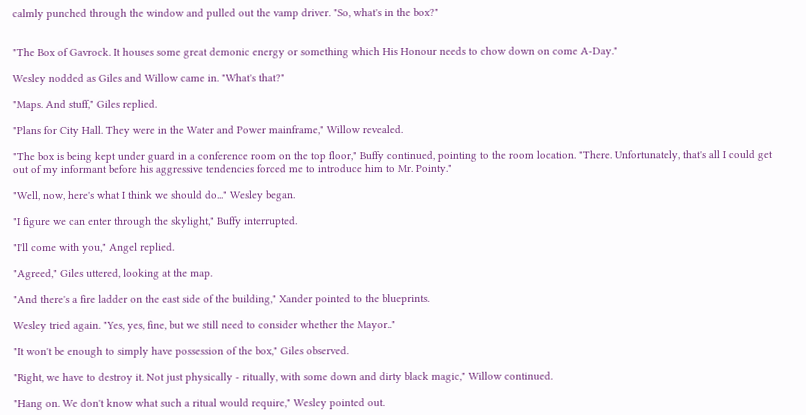calmly punched through the window and pulled out the vamp driver. "So, what's in the box?"


"The Box of Gavrock. It houses some great demonic energy or something which His Honour needs to chow down on come A-Day."

Wesley nodded as Giles and Willow came in. "What's that?"

"Maps. And stuff," Giles replied.

"Plans for City Hall. They were in the Water and Power mainframe," Willow revealed.

"The box is being kept under guard in a conference room on the top floor," Buffy continued, pointing to the room location. "There. Unfortunately, that's all I could get out of my informant before his aggressive tendencies forced me to introduce him to Mr. Pointy."

"Well, now, here's what I think we should do..." Wesley began.

"I figure we can enter through the skylight," Buffy interrupted.

"I'll come with you," Angel replied.

"Agreed," Giles uttered, looking at the map.

"And there's a fire ladder on the east side of the building," Xander pointed to the blueprints.

Wesley tried again. "Yes, yes, fine, but we still need to consider whether the Mayor.."

"It won't be enough to simply have possession of the box," Giles observed.

"Right, we have to destroy it. Not just physically - ritually, with some down and dirty black magic," Willow continued.

"Hang on. We don't know what such a ritual would require," Wesley pointed out.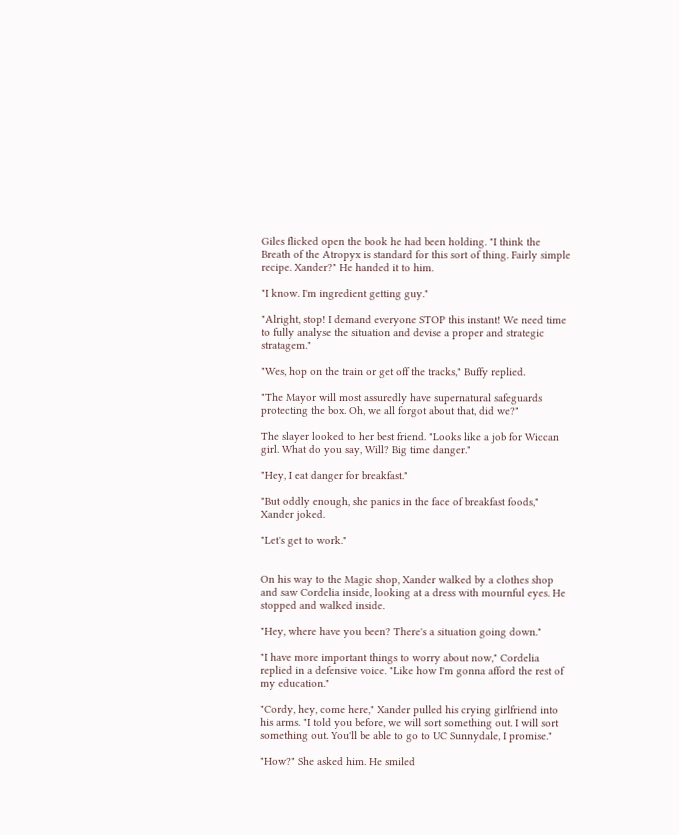Giles flicked open the book he had been holding. "I think the Breath of the Atropyx is standard for this sort of thing. Fairly simple recipe. Xander?" He handed it to him.

"I know. I'm ingredient getting guy."

"Alright, stop! I demand everyone STOP this instant! We need time to fully analyse the situation and devise a proper and strategic stratagem."

"Wes, hop on the train or get off the tracks," Buffy replied.

"The Mayor will most assuredly have supernatural safeguards protecting the box. Oh, we all forgot about that, did we?"

The slayer looked to her best friend. "Looks like a job for Wiccan girl. What do you say, Will? Big time danger."

"Hey, I eat danger for breakfast."

"But oddly enough, she panics in the face of breakfast foods," Xander joked.

"Let's get to work."


On his way to the Magic shop, Xander walked by a clothes shop and saw Cordelia inside, looking at a dress with mournful eyes. He stopped and walked inside.

"Hey, where have you been? There's a situation going down."

"I have more important things to worry about now," Cordelia replied in a defensive voice. "Like how I'm gonna afford the rest of my education."

"Cordy, hey, come here," Xander pulled his crying girlfriend into his arms. "I told you before, we will sort something out. I will sort something out. You'll be able to go to UC Sunnydale, I promise."

"How?" She asked him. He smiled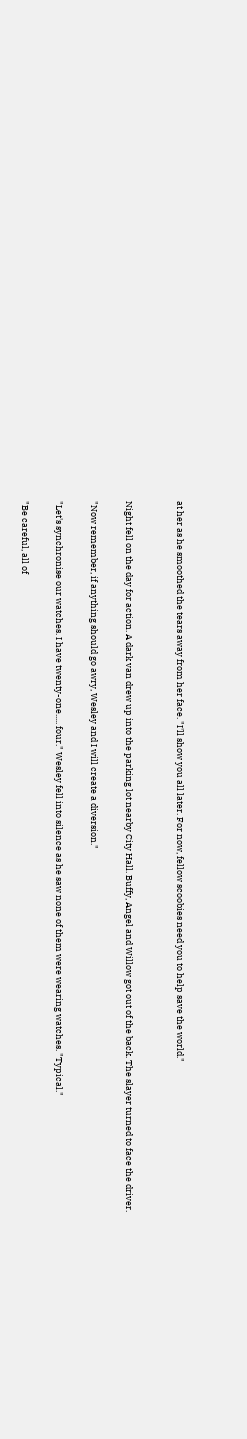at her as he smoothed the tears away from her face. "I'll show you all later. For now, fellow scoobies need you to help save the world."


Night fell on the day for action. A dark van drew up into the parking lot nearby City Hall. Buffy, Angel and Willow got out of the back. The slayer turned to face the driver.

"Now remember, if anything should go awry, Wesley and I will create a diversion."

"Let's synchronise our watches. I have twenty-one..... four." Wesley fell into silence as he saw none of them were wearing watches. "Typical."

"Be careful, all of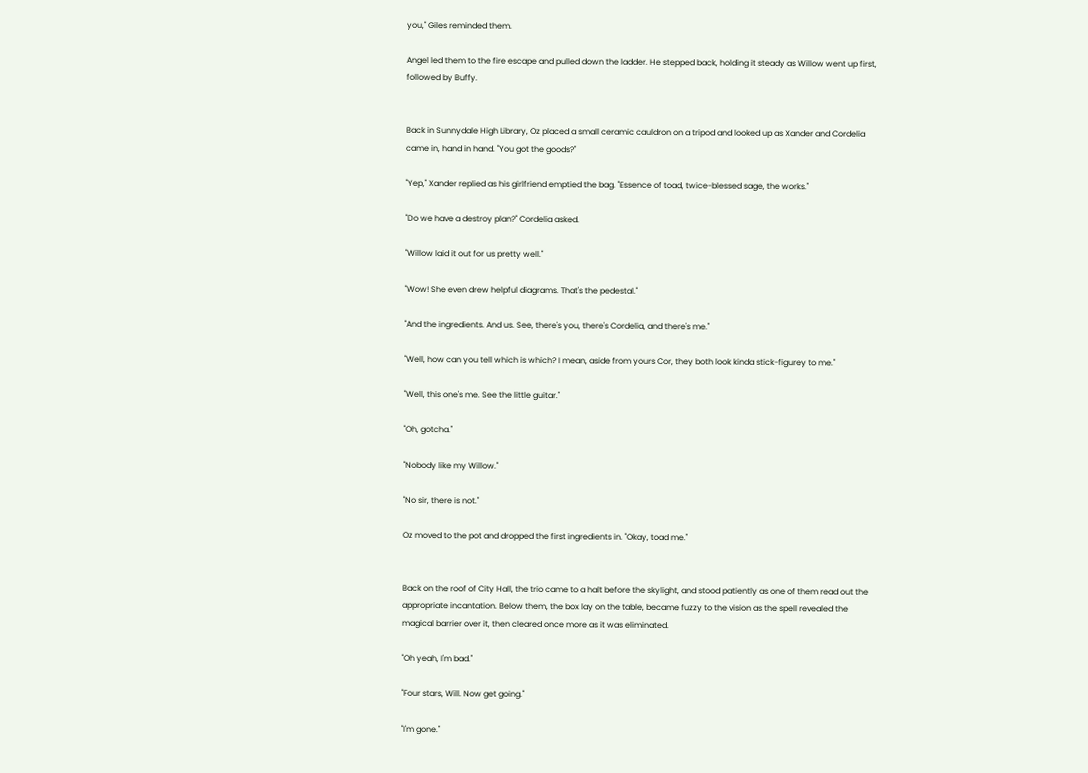you," Giles reminded them.

Angel led them to the fire escape and pulled down the ladder. He stepped back, holding it steady as Willow went up first, followed by Buffy.


Back in Sunnydale High Library, Oz placed a small ceramic cauldron on a tripod and looked up as Xander and Cordelia came in, hand in hand. "You got the goods?"

"Yep," Xander replied as his girlfriend emptied the bag. "Essence of toad, twice-blessed sage, the works."

"Do we have a destroy plan?" Cordelia asked.

"Willow laid it out for us pretty well."

"Wow! She even drew helpful diagrams. That's the pedestal."

"And the ingredients. And us. See, there's you, there's Cordelia, and there's me."

"Well, how can you tell which is which? I mean, aside from yours Cor, they both look kinda stick-figurey to me."

"Well, this one's me. See the little guitar."

"Oh, gotcha."

"Nobody like my Willow."

"No sir, there is not."

Oz moved to the pot and dropped the first ingredients in. "Okay, toad me."


Back on the roof of City Hall, the trio came to a halt before the skylight, and stood patiently as one of them read out the appropriate incantation. Below them, the box lay on the table, became fuzzy to the vision as the spell revealed the magical barrier over it, then cleared once more as it was eliminated.

"Oh yeah, I'm bad."

"Four stars, Will. Now get going."

"I'm gone."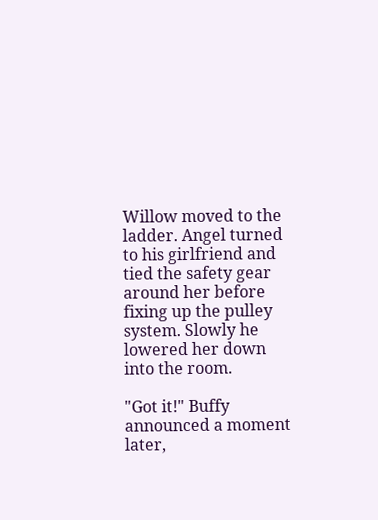Willow moved to the ladder. Angel turned to his girlfriend and tied the safety gear around her before fixing up the pulley system. Slowly he lowered her down into the room.

"Got it!" Buffy announced a moment later,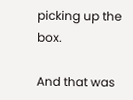picking up the box.

And that was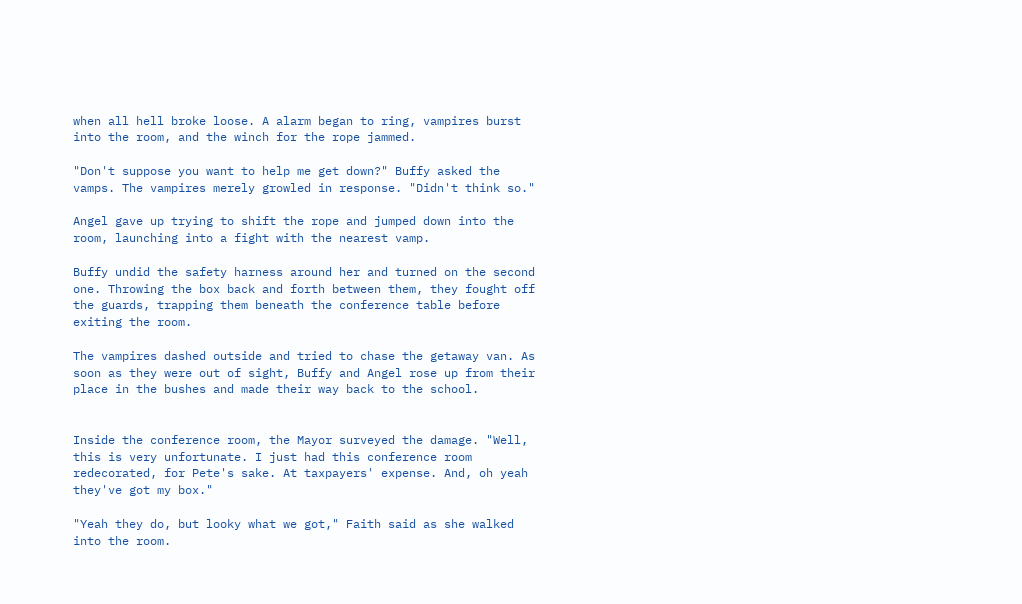when all hell broke loose. A alarm began to ring, vampires burst into the room, and the winch for the rope jammed.

"Don't suppose you want to help me get down?" Buffy asked the vamps. The vampires merely growled in response. "Didn't think so."

Angel gave up trying to shift the rope and jumped down into the room, launching into a fight with the nearest vamp.

Buffy undid the safety harness around her and turned on the second one. Throwing the box back and forth between them, they fought off the guards, trapping them beneath the conference table before exiting the room.

The vampires dashed outside and tried to chase the getaway van. As soon as they were out of sight, Buffy and Angel rose up from their place in the bushes and made their way back to the school.


Inside the conference room, the Mayor surveyed the damage. "Well, this is very unfortunate. I just had this conference room redecorated, for Pete's sake. At taxpayers' expense. And, oh yeah they've got my box."

"Yeah they do, but looky what we got," Faith said as she walked into the room.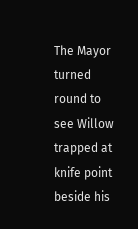The Mayor turned round to see Willow trapped at knife point beside his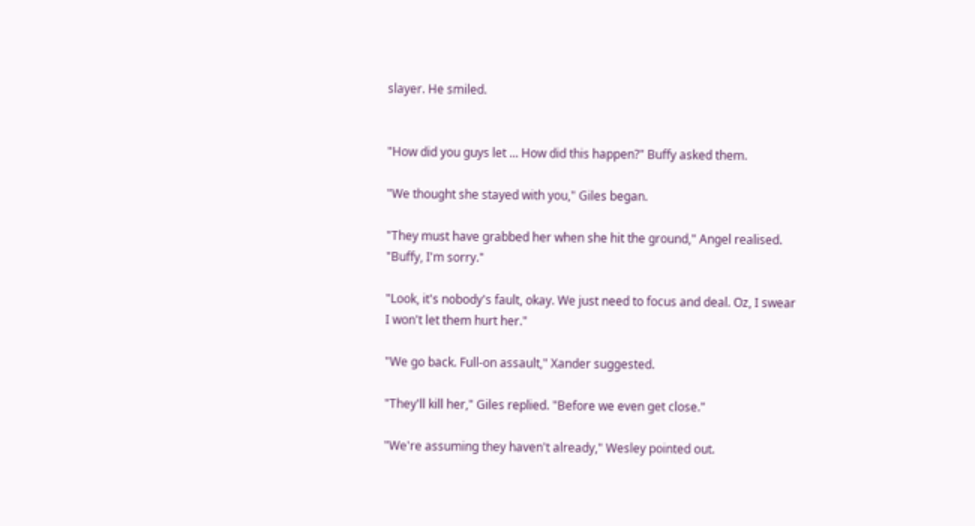slayer. He smiled.


"How did you guys let ... How did this happen?" Buffy asked them.

"We thought she stayed with you," Giles began.

"They must have grabbed her when she hit the ground," Angel realised. "Buffy, I'm sorry."

"Look, it's nobody's fault, okay. We just need to focus and deal. Oz, I swear I won't let them hurt her."

"We go back. Full-on assault," Xander suggested.

"They'll kill her," Giles replied. "Before we even get close."

"We're assuming they haven't already," Wesley pointed out.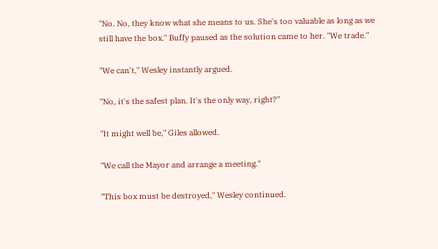"No. No, they know what she means to us. She's too valuable as long as we still have the box." Buffy paused as the solution came to her. "We trade."

"We can't," Wesley instantly argued.

"No, it's the safest plan. It's the only way, right?"

"It might well be," Giles allowed.

"We call the Mayor and arrange a meeting."

"This box must be destroyed," Wesley continued.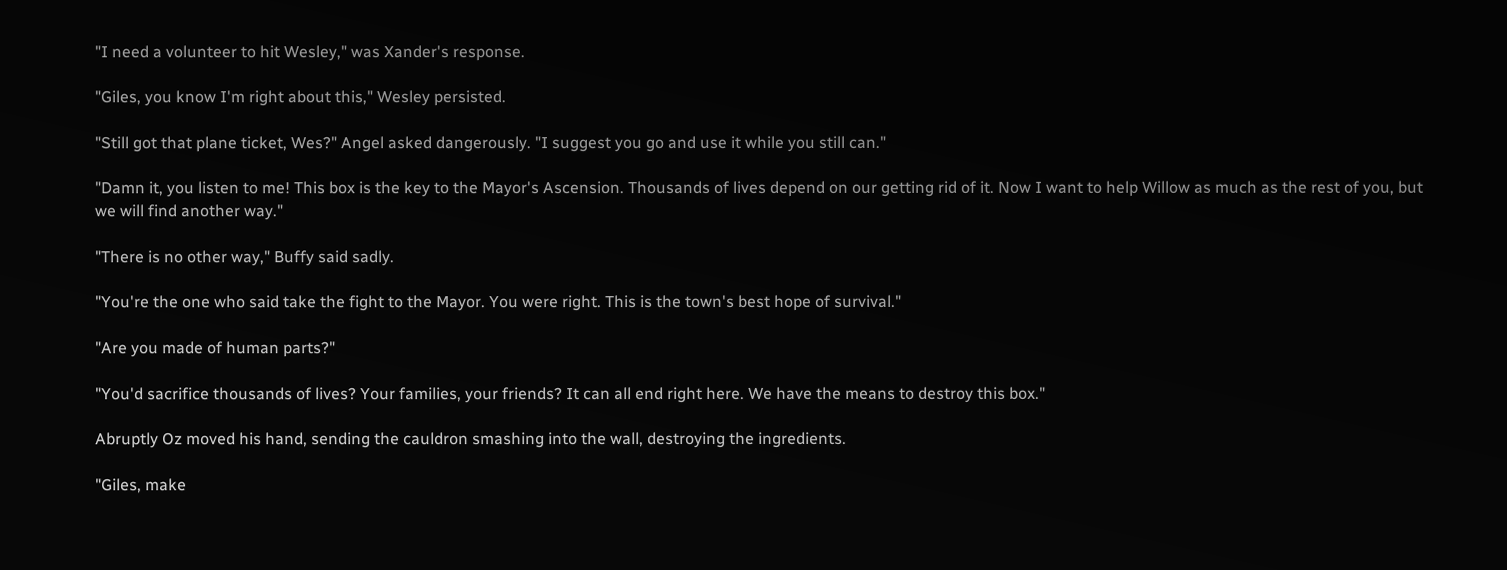"I need a volunteer to hit Wesley," was Xander's response.

"Giles, you know I'm right about this," Wesley persisted.

"Still got that plane ticket, Wes?" Angel asked dangerously. "I suggest you go and use it while you still can."

"Damn it, you listen to me! This box is the key to the Mayor's Ascension. Thousands of lives depend on our getting rid of it. Now I want to help Willow as much as the rest of you, but we will find another way."

"There is no other way," Buffy said sadly.

"You're the one who said take the fight to the Mayor. You were right. This is the town's best hope of survival."

"Are you made of human parts?"

"You'd sacrifice thousands of lives? Your families, your friends? It can all end right here. We have the means to destroy this box."

Abruptly Oz moved his hand, sending the cauldron smashing into the wall, destroying the ingredients.

"Giles, make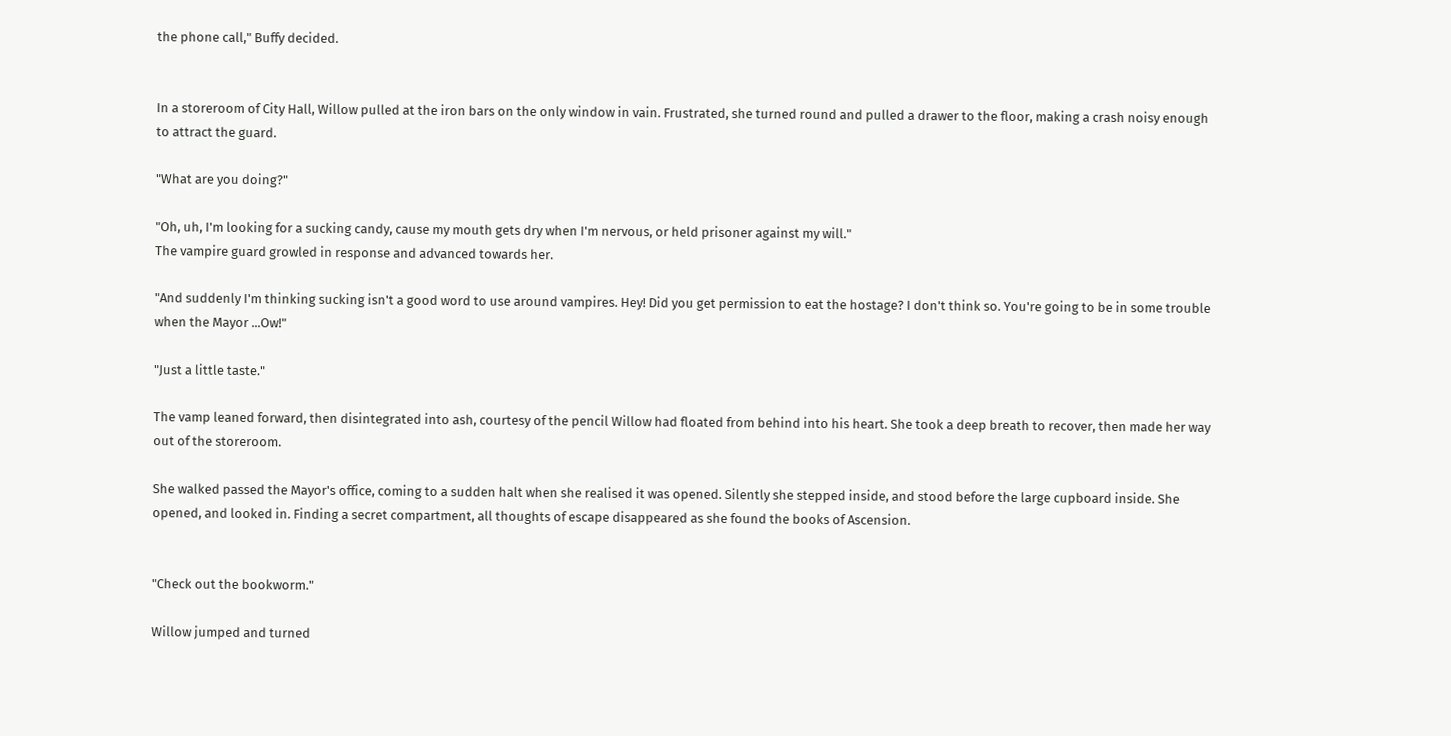the phone call," Buffy decided.


In a storeroom of City Hall, Willow pulled at the iron bars on the only window in vain. Frustrated, she turned round and pulled a drawer to the floor, making a crash noisy enough to attract the guard.

"What are you doing?"

"Oh, uh, I'm looking for a sucking candy, cause my mouth gets dry when I'm nervous, or held prisoner against my will."
The vampire guard growled in response and advanced towards her.

"And suddenly I'm thinking sucking isn't a good word to use around vampires. Hey! Did you get permission to eat the hostage? I don't think so. You're going to be in some trouble when the Mayor ...Ow!"

"Just a little taste."

The vamp leaned forward, then disintegrated into ash, courtesy of the pencil Willow had floated from behind into his heart. She took a deep breath to recover, then made her way out of the storeroom.

She walked passed the Mayor's office, coming to a sudden halt when she realised it was opened. Silently she stepped inside, and stood before the large cupboard inside. She opened, and looked in. Finding a secret compartment, all thoughts of escape disappeared as she found the books of Ascension.


"Check out the bookworm."

Willow jumped and turned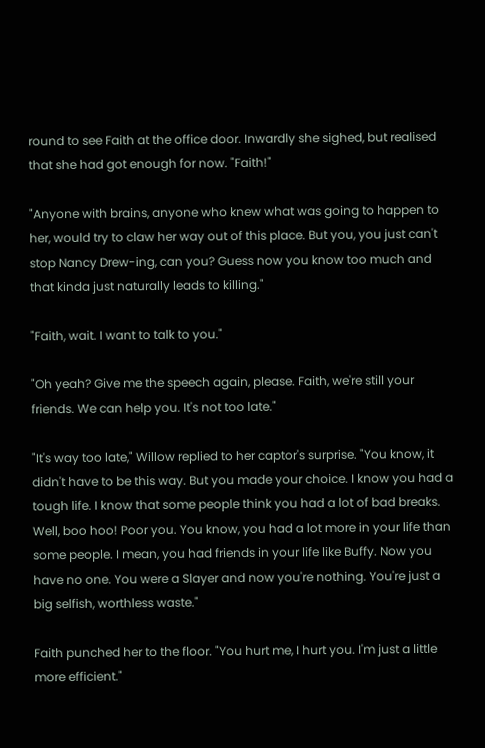round to see Faith at the office door. Inwardly she sighed, but realised that she had got enough for now. "Faith!"

"Anyone with brains, anyone who knew what was going to happen to her, would try to claw her way out of this place. But you, you just can't stop Nancy Drew-ing, can you? Guess now you know too much and that kinda just naturally leads to killing."

"Faith, wait. I want to talk to you."

"Oh yeah? Give me the speech again, please. Faith, we're still your friends. We can help you. It's not too late."

"It's way too late," Willow replied to her captor's surprise. "You know, it didn't have to be this way. But you made your choice. I know you had a tough life. I know that some people think you had a lot of bad breaks. Well, boo hoo! Poor you. You know, you had a lot more in your life than some people. I mean, you had friends in your life like Buffy. Now you have no one. You were a Slayer and now you're nothing. You're just a big selfish, worthless waste."

Faith punched her to the floor. "You hurt me, I hurt you. I'm just a little more efficient."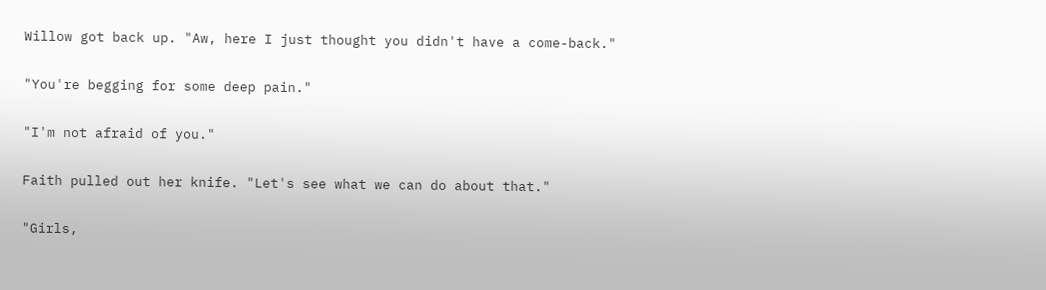Willow got back up. "Aw, here I just thought you didn't have a come-back."

"You're begging for some deep pain."

"I'm not afraid of you."

Faith pulled out her knife. "Let's see what we can do about that."

"Girls,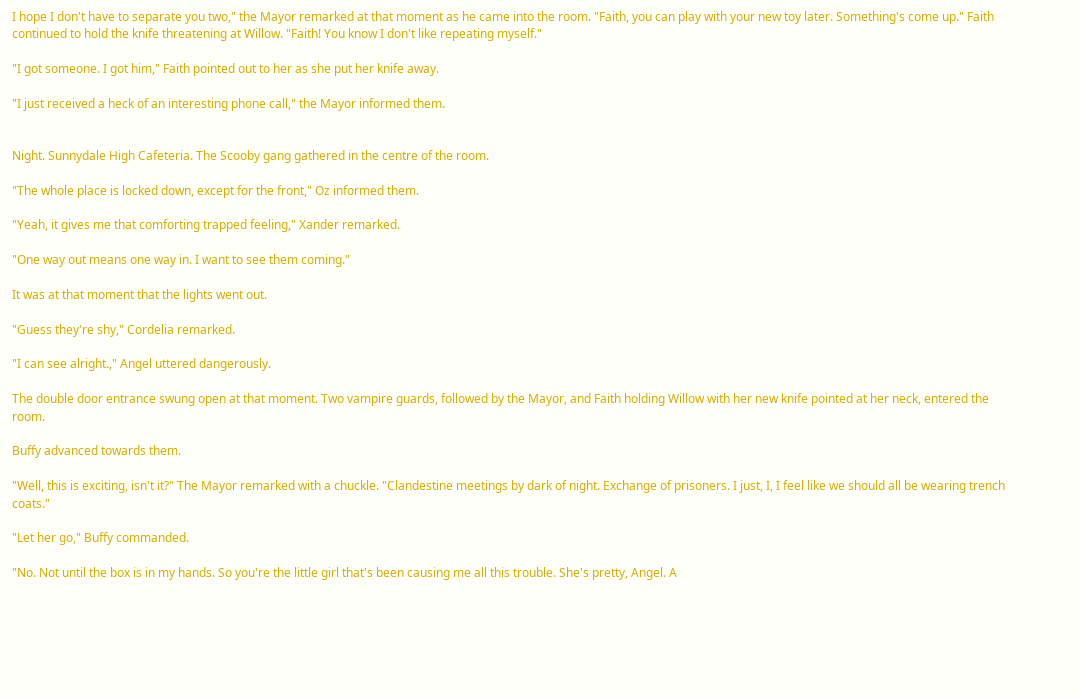I hope I don't have to separate you two," the Mayor remarked at that moment as he came into the room. "Faith, you can play with your new toy later. Something's come up." Faith continued to hold the knife threatening at Willow. "Faith! You know I don't like repeating myself."

"I got someone. I got him," Faith pointed out to her as she put her knife away.

"I just received a heck of an interesting phone call," the Mayor informed them.


Night. Sunnydale High Cafeteria. The Scooby gang gathered in the centre of the room.

"The whole place is locked down, except for the front," Oz informed them.

"Yeah, it gives me that comforting trapped feeling," Xander remarked.

"One way out means one way in. I want to see them coming."

It was at that moment that the lights went out.

"Guess they're shy," Cordelia remarked.

"I can see alright.," Angel uttered dangerously.

The double door entrance swung open at that moment. Two vampire guards, followed by the Mayor, and Faith holding Willow with her new knife pointed at her neck, entered the room.

Buffy advanced towards them.

"Well, this is exciting, isn't it?" The Mayor remarked with a chuckle. "Clandestine meetings by dark of night. Exchange of prisoners. I just, I, I feel like we should all be wearing trench coats."

"Let her go," Buffy commanded.

"No. Not until the box is in my hands. So you're the little girl that's been causing me all this trouble. She's pretty, Angel. A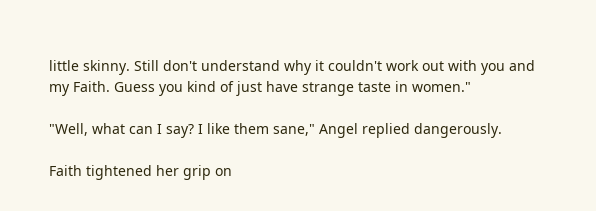little skinny. Still don't understand why it couldn't work out with you and my Faith. Guess you kind of just have strange taste in women."

"Well, what can I say? I like them sane," Angel replied dangerously.

Faith tightened her grip on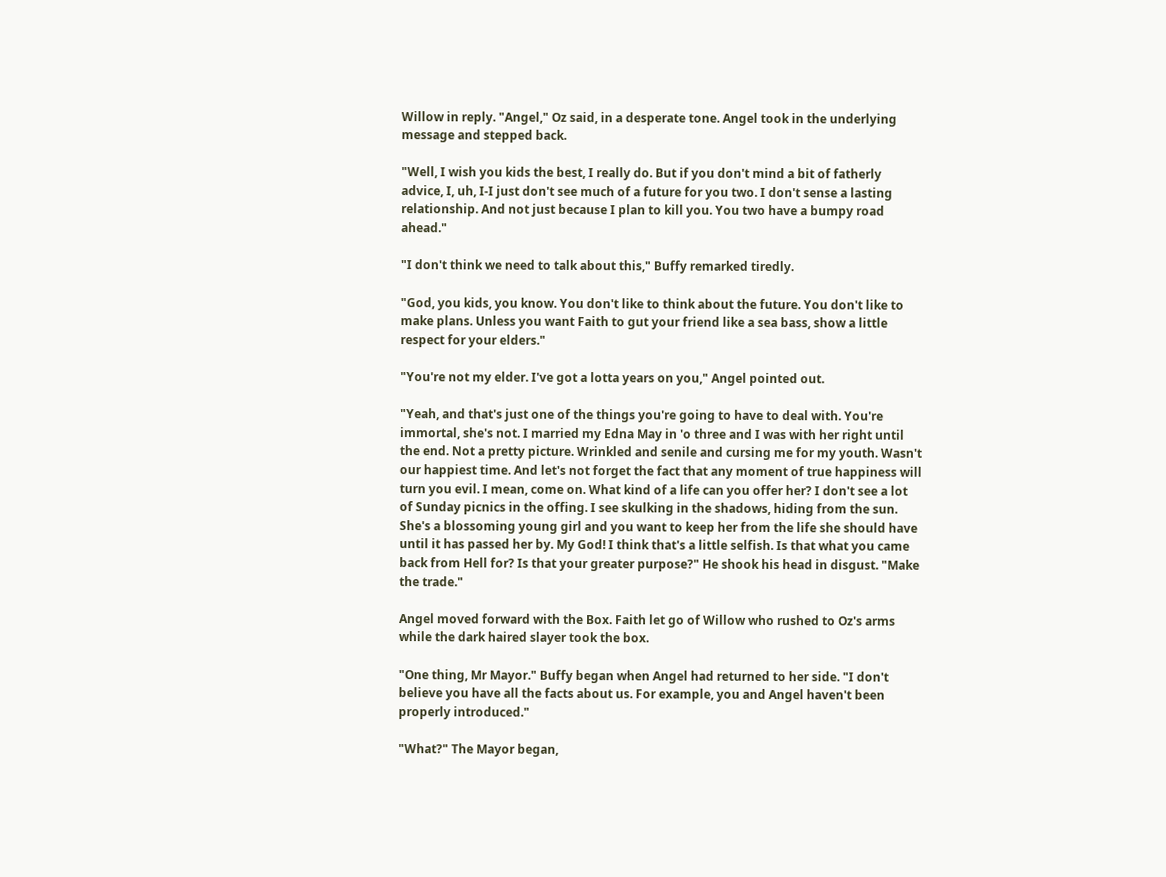Willow in reply. "Angel," Oz said, in a desperate tone. Angel took in the underlying message and stepped back.

"Well, I wish you kids the best, I really do. But if you don't mind a bit of fatherly advice, I, uh, I-I just don't see much of a future for you two. I don't sense a lasting relationship. And not just because I plan to kill you. You two have a bumpy road ahead."

"I don't think we need to talk about this," Buffy remarked tiredly.

"God, you kids, you know. You don't like to think about the future. You don't like to make plans. Unless you want Faith to gut your friend like a sea bass, show a little respect for your elders."

"You're not my elder. I've got a lotta years on you," Angel pointed out.

"Yeah, and that's just one of the things you're going to have to deal with. You're immortal, she's not. I married my Edna May in 'o three and I was with her right until the end. Not a pretty picture. Wrinkled and senile and cursing me for my youth. Wasn't our happiest time. And let's not forget the fact that any moment of true happiness will turn you evil. I mean, come on. What kind of a life can you offer her? I don't see a lot of Sunday picnics in the offing. I see skulking in the shadows, hiding from the sun. She's a blossoming young girl and you want to keep her from the life she should have until it has passed her by. My God! I think that's a little selfish. Is that what you came back from Hell for? Is that your greater purpose?" He shook his head in disgust. "Make the trade."

Angel moved forward with the Box. Faith let go of Willow who rushed to Oz's arms while the dark haired slayer took the box.

"One thing, Mr Mayor." Buffy began when Angel had returned to her side. "I don't believe you have all the facts about us. For example, you and Angel haven't been properly introduced."

"What?" The Mayor began,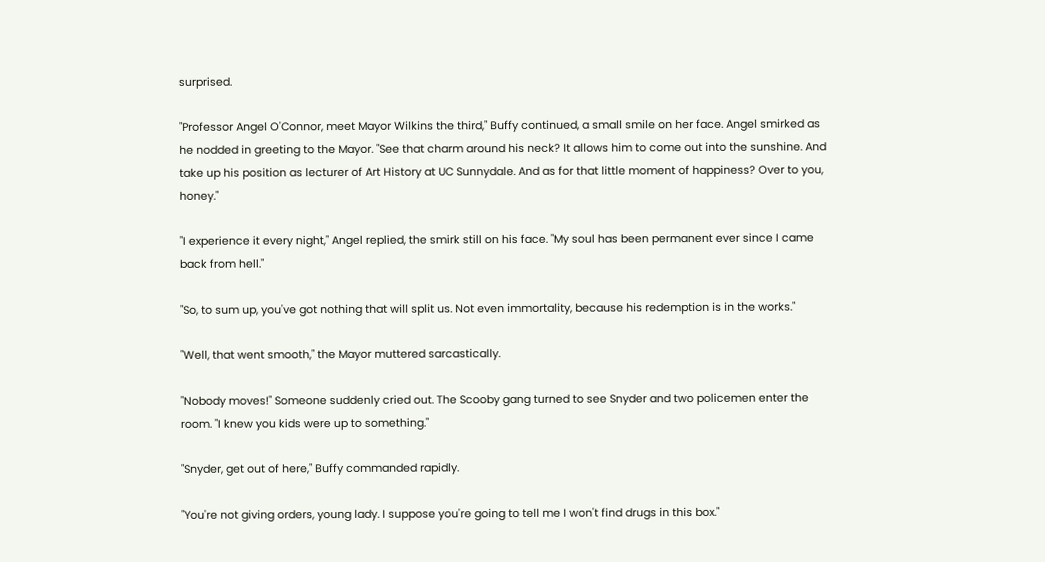surprised.

"Professor Angel O'Connor, meet Mayor Wilkins the third," Buffy continued, a small smile on her face. Angel smirked as he nodded in greeting to the Mayor. "See that charm around his neck? It allows him to come out into the sunshine. And take up his position as lecturer of Art History at UC Sunnydale. And as for that little moment of happiness? Over to you, honey."

"I experience it every night," Angel replied, the smirk still on his face. "My soul has been permanent ever since I came back from hell."

"So, to sum up, you've got nothing that will split us. Not even immortality, because his redemption is in the works."

"Well, that went smooth," the Mayor muttered sarcastically.

"Nobody moves!" Someone suddenly cried out. The Scooby gang turned to see Snyder and two policemen enter the room. "I knew you kids were up to something."

"Snyder, get out of here," Buffy commanded rapidly.

"You're not giving orders, young lady. I suppose you're going to tell me I won't find drugs in this box."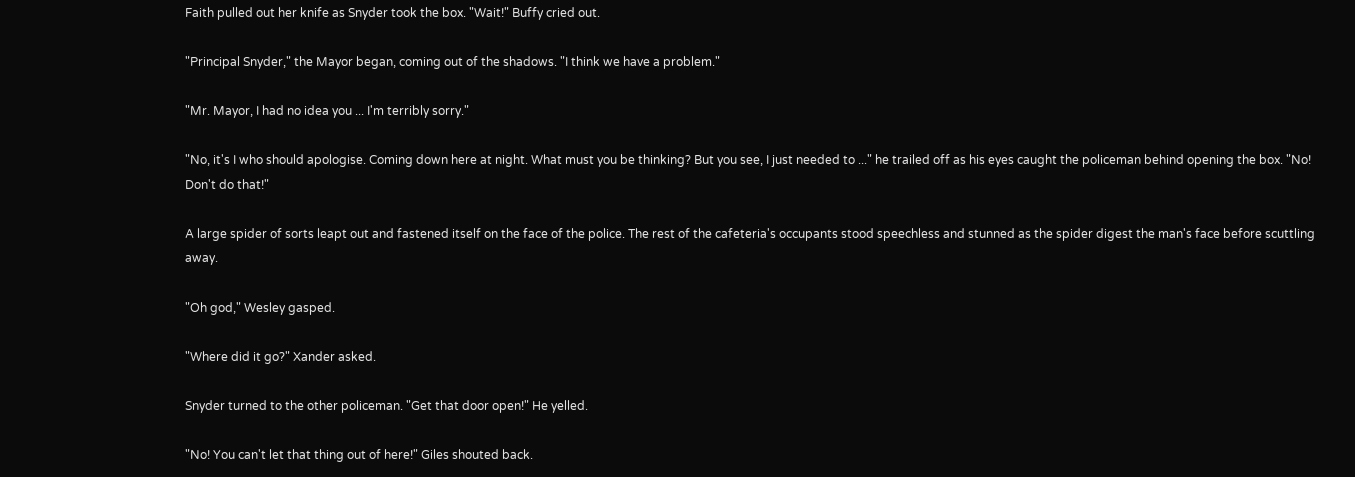Faith pulled out her knife as Snyder took the box. "Wait!" Buffy cried out.

"Principal Snyder," the Mayor began, coming out of the shadows. "I think we have a problem."

"Mr. Mayor, I had no idea you ... I'm terribly sorry."

"No, it's I who should apologise. Coming down here at night. What must you be thinking? But you see, I just needed to ..." he trailed off as his eyes caught the policeman behind opening the box. "No! Don't do that!"

A large spider of sorts leapt out and fastened itself on the face of the police. The rest of the cafeteria's occupants stood speechless and stunned as the spider digest the man's face before scuttling away.

"Oh god," Wesley gasped.

"Where did it go?" Xander asked.

Snyder turned to the other policeman. "Get that door open!" He yelled.

"No! You can't let that thing out of here!" Giles shouted back.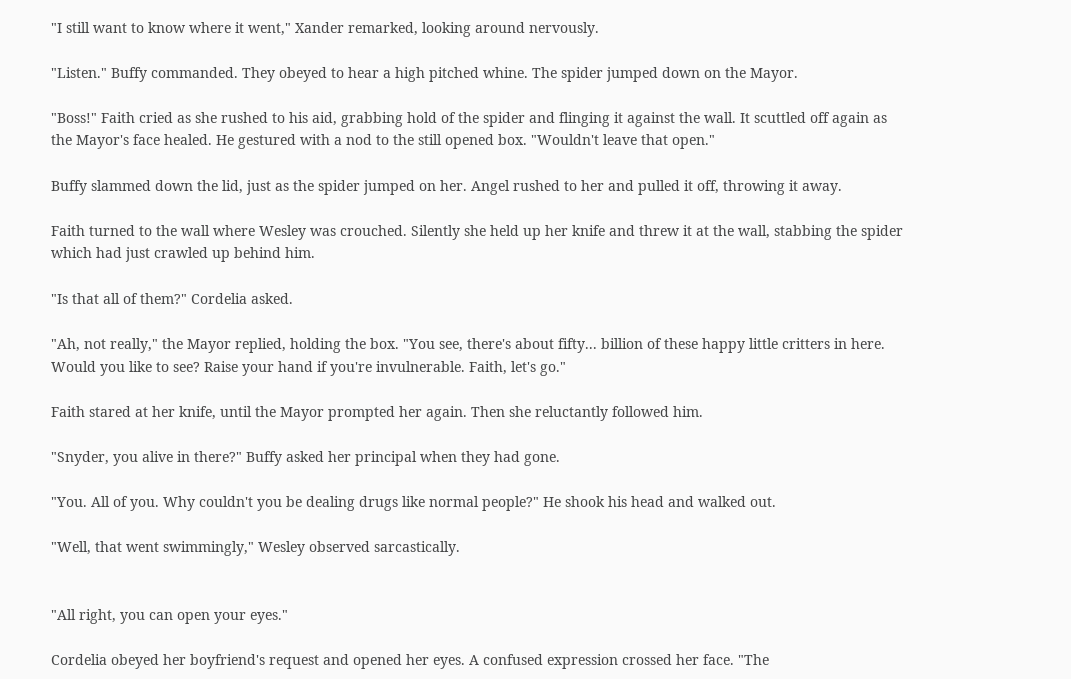"I still want to know where it went," Xander remarked, looking around nervously.

"Listen." Buffy commanded. They obeyed to hear a high pitched whine. The spider jumped down on the Mayor.

"Boss!" Faith cried as she rushed to his aid, grabbing hold of the spider and flinging it against the wall. It scuttled off again as the Mayor's face healed. He gestured with a nod to the still opened box. "Wouldn't leave that open."

Buffy slammed down the lid, just as the spider jumped on her. Angel rushed to her and pulled it off, throwing it away.

Faith turned to the wall where Wesley was crouched. Silently she held up her knife and threw it at the wall, stabbing the spider which had just crawled up behind him.

"Is that all of them?" Cordelia asked.

"Ah, not really," the Mayor replied, holding the box. "You see, there's about fifty... billion of these happy little critters in here. Would you like to see? Raise your hand if you're invulnerable. Faith, let's go."

Faith stared at her knife, until the Mayor prompted her again. Then she reluctantly followed him.

"Snyder, you alive in there?" Buffy asked her principal when they had gone.

"You. All of you. Why couldn't you be dealing drugs like normal people?" He shook his head and walked out.

"Well, that went swimmingly," Wesley observed sarcastically.


"All right, you can open your eyes."

Cordelia obeyed her boyfriend's request and opened her eyes. A confused expression crossed her face. "The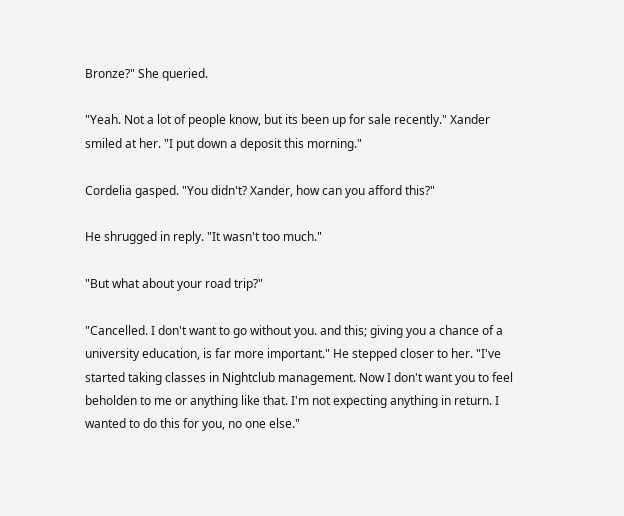Bronze?" She queried.

"Yeah. Not a lot of people know, but its been up for sale recently." Xander smiled at her. "I put down a deposit this morning."

Cordelia gasped. "You didn't? Xander, how can you afford this?"

He shrugged in reply. "It wasn't too much."

"But what about your road trip?"

"Cancelled. I don't want to go without you. and this; giving you a chance of a university education, is far more important." He stepped closer to her. "I've started taking classes in Nightclub management. Now I don't want you to feel beholden to me or anything like that. I'm not expecting anything in return. I wanted to do this for you, no one else."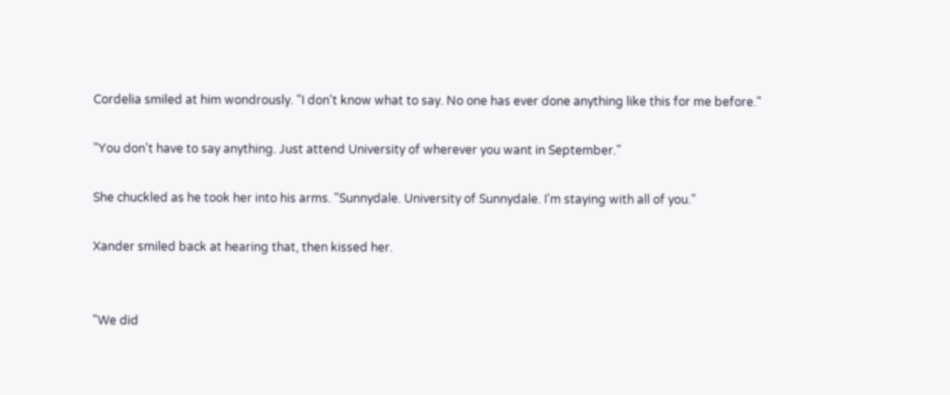Cordelia smiled at him wondrously. "I don't know what to say. No one has ever done anything like this for me before."

"You don't have to say anything. Just attend University of wherever you want in September."

She chuckled as he took her into his arms. "Sunnydale. University of Sunnydale. I'm staying with all of you."

Xander smiled back at hearing that, then kissed her.


"We did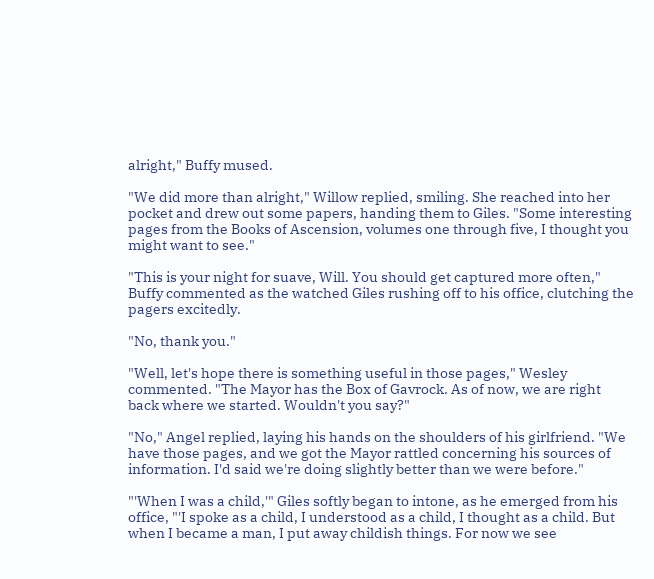alright," Buffy mused.

"We did more than alright," Willow replied, smiling. She reached into her pocket and drew out some papers, handing them to Giles. "Some interesting pages from the Books of Ascension, volumes one through five, I thought you might want to see."

"This is your night for suave, Will. You should get captured more often," Buffy commented as the watched Giles rushing off to his office, clutching the pagers excitedly.

"No, thank you."

"Well, let's hope there is something useful in those pages," Wesley commented. "The Mayor has the Box of Gavrock. As of now, we are right back where we started. Wouldn't you say?"

"No," Angel replied, laying his hands on the shoulders of his girlfriend. "We have those pages, and we got the Mayor rattled concerning his sources of information. I'd said we're doing slightly better than we were before."

"'When I was a child,'" Giles softly began to intone, as he emerged from his office, "'I spoke as a child, I understood as a child, I thought as a child. But when I became a man, I put away childish things. For now we see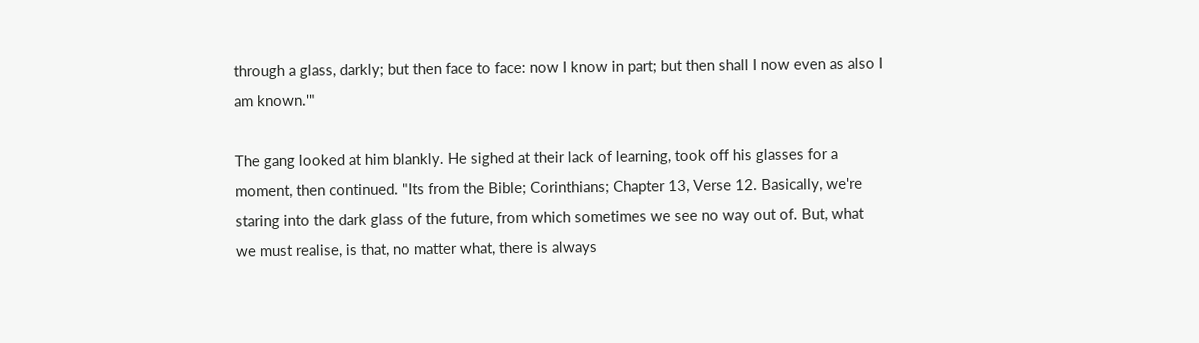through a glass, darkly; but then face to face: now I know in part; but then shall I now even as also I am known.'"

The gang looked at him blankly. He sighed at their lack of learning, took off his glasses for a moment, then continued. "Its from the Bible; Corinthians; Chapter 13, Verse 12. Basically, we're staring into the dark glass of the future, from which sometimes we see no way out of. But, what we must realise, is that, no matter what, there is always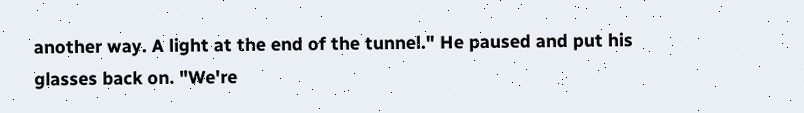another way. A light at the end of the tunnel." He paused and put his glasses back on. "We're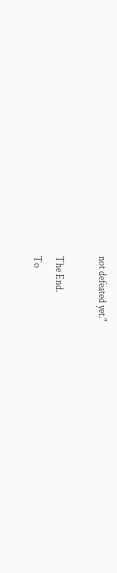not defeated yet."

The End.
To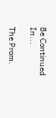Be Continued In...

The Prom.